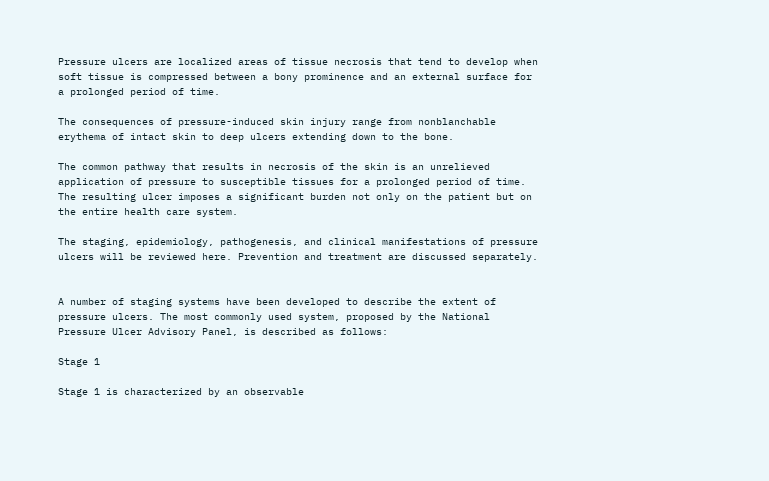Pressure ulcers are localized areas of tissue necrosis that tend to develop when soft tissue is compressed between a bony prominence and an external surface for a prolonged period of time.

The consequences of pressure-induced skin injury range from nonblanchable erythema of intact skin to deep ulcers extending down to the bone.

The common pathway that results in necrosis of the skin is an unrelieved application of pressure to susceptible tissues for a prolonged period of time. The resulting ulcer imposes a significant burden not only on the patient but on the entire health care system.

The staging, epidemiology, pathogenesis, and clinical manifestations of pressure ulcers will be reviewed here. Prevention and treatment are discussed separately.


A number of staging systems have been developed to describe the extent of pressure ulcers. The most commonly used system, proposed by the National Pressure Ulcer Advisory Panel, is described as follows:

Stage 1

Stage 1 is characterized by an observable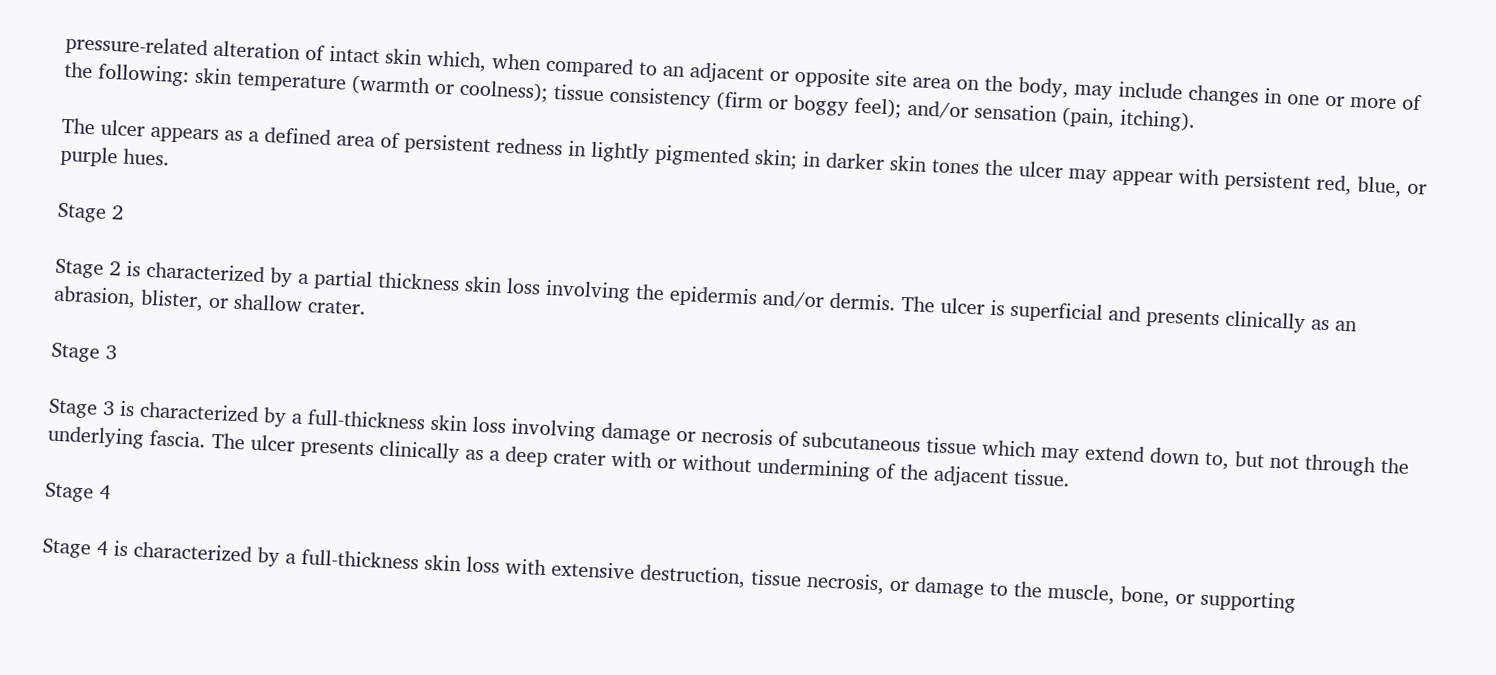pressure-related alteration of intact skin which, when compared to an adjacent or opposite site area on the body, may include changes in one or more of the following: skin temperature (warmth or coolness); tissue consistency (firm or boggy feel); and/or sensation (pain, itching).

The ulcer appears as a defined area of persistent redness in lightly pigmented skin; in darker skin tones the ulcer may appear with persistent red, blue, or purple hues.

Stage 2

Stage 2 is characterized by a partial thickness skin loss involving the epidermis and/or dermis. The ulcer is superficial and presents clinically as an abrasion, blister, or shallow crater.

Stage 3

Stage 3 is characterized by a full-thickness skin loss involving damage or necrosis of subcutaneous tissue which may extend down to, but not through the underlying fascia. The ulcer presents clinically as a deep crater with or without undermining of the adjacent tissue.

Stage 4

Stage 4 is characterized by a full-thickness skin loss with extensive destruction, tissue necrosis, or damage to the muscle, bone, or supporting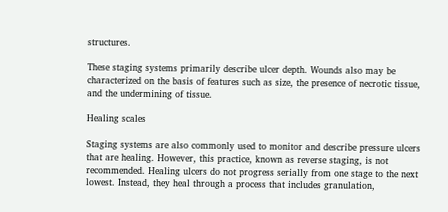structures.

These staging systems primarily describe ulcer depth. Wounds also may be characterized on the basis of features such as size, the presence of necrotic tissue, and the undermining of tissue.

Healing scales

Staging systems are also commonly used to monitor and describe pressure ulcers that are healing. However, this practice, known as reverse staging, is not recommended. Healing ulcers do not progress serially from one stage to the next lowest. Instead, they heal through a process that includes granulation,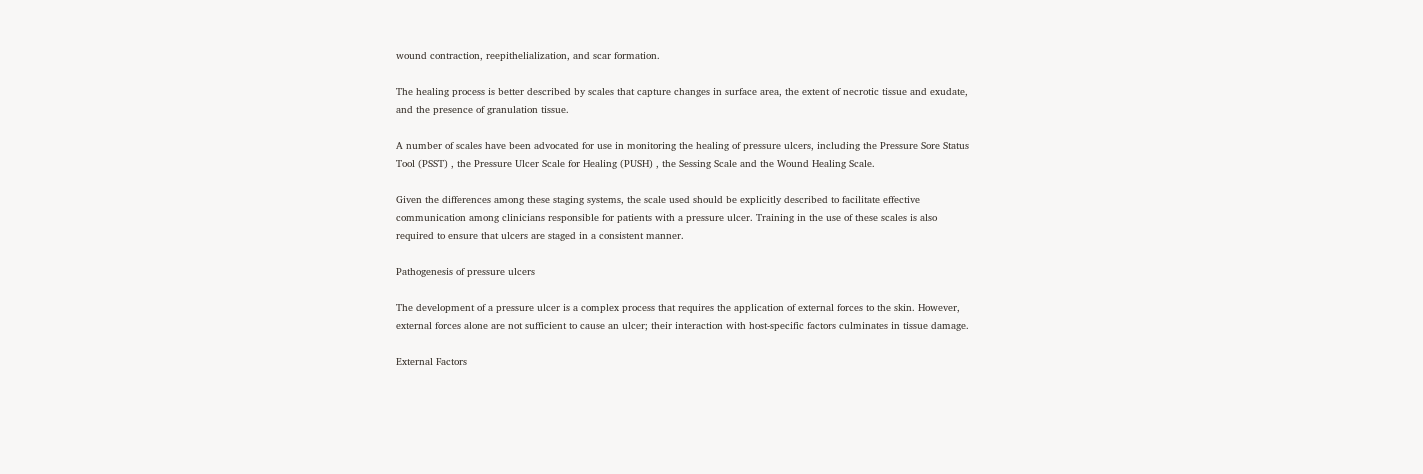wound contraction, reepithelialization, and scar formation.

The healing process is better described by scales that capture changes in surface area, the extent of necrotic tissue and exudate, and the presence of granulation tissue.

A number of scales have been advocated for use in monitoring the healing of pressure ulcers, including the Pressure Sore Status Tool (PSST) , the Pressure Ulcer Scale for Healing (PUSH) , the Sessing Scale and the Wound Healing Scale.

Given the differences among these staging systems, the scale used should be explicitly described to facilitate effective communication among clinicians responsible for patients with a pressure ulcer. Training in the use of these scales is also required to ensure that ulcers are staged in a consistent manner.

Pathogenesis of pressure ulcers

The development of a pressure ulcer is a complex process that requires the application of external forces to the skin. However, external forces alone are not sufficient to cause an ulcer; their interaction with host-specific factors culminates in tissue damage.

External Factors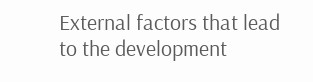External factors that lead to the development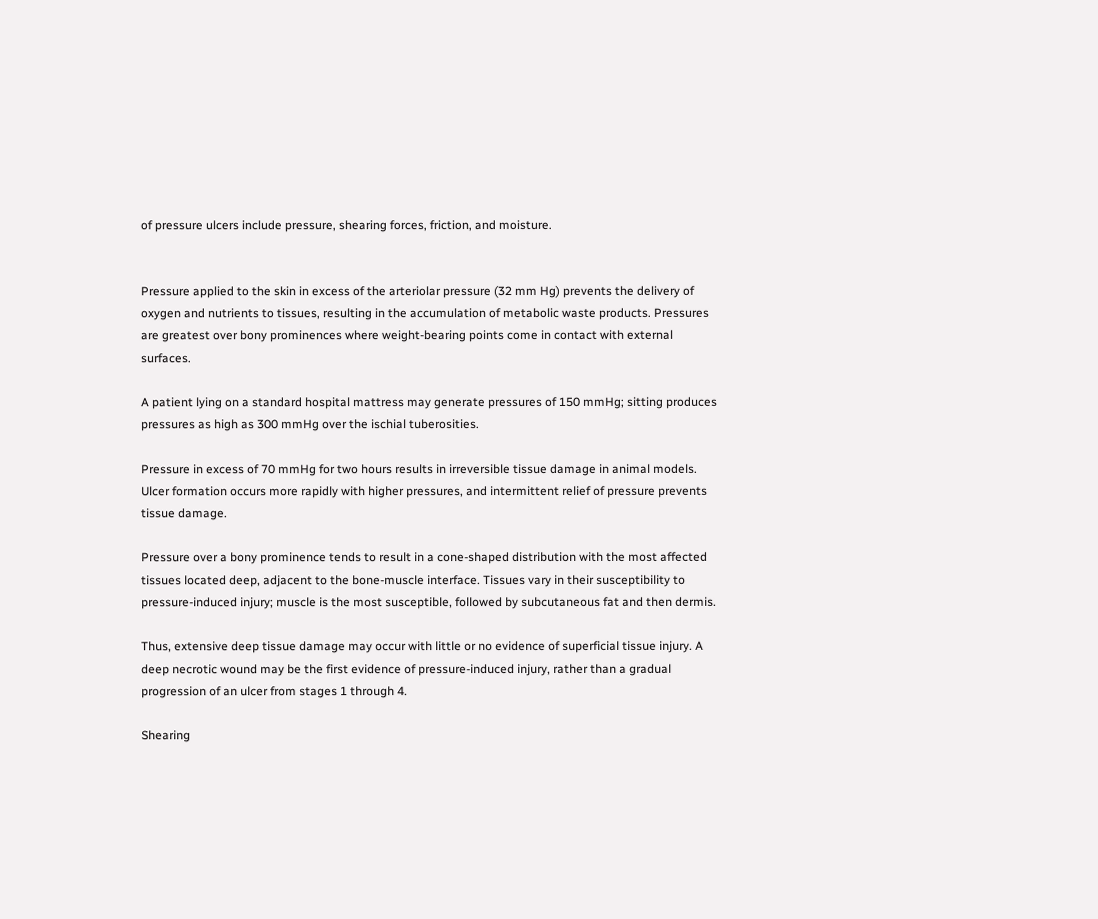of pressure ulcers include pressure, shearing forces, friction, and moisture.


Pressure applied to the skin in excess of the arteriolar pressure (32 mm Hg) prevents the delivery of oxygen and nutrients to tissues, resulting in the accumulation of metabolic waste products. Pressures are greatest over bony prominences where weight-bearing points come in contact with external surfaces.

A patient lying on a standard hospital mattress may generate pressures of 150 mmHg; sitting produces pressures as high as 300 mmHg over the ischial tuberosities.

Pressure in excess of 70 mmHg for two hours results in irreversible tissue damage in animal models. Ulcer formation occurs more rapidly with higher pressures, and intermittent relief of pressure prevents tissue damage.

Pressure over a bony prominence tends to result in a cone-shaped distribution with the most affected tissues located deep, adjacent to the bone-muscle interface. Tissues vary in their susceptibility to pressure-induced injury; muscle is the most susceptible, followed by subcutaneous fat and then dermis.

Thus, extensive deep tissue damage may occur with little or no evidence of superficial tissue injury. A deep necrotic wound may be the first evidence of pressure-induced injury, rather than a gradual progression of an ulcer from stages 1 through 4.

Shearing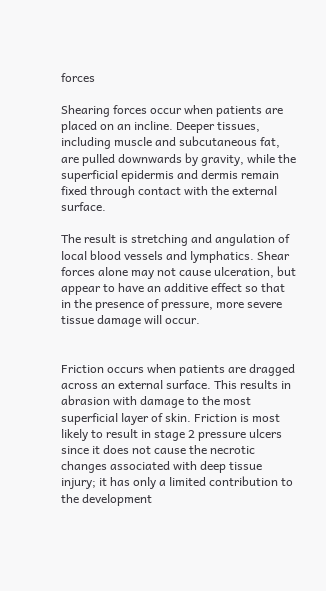forces

Shearing forces occur when patients are placed on an incline. Deeper tissues, including muscle and subcutaneous fat, are pulled downwards by gravity, while the superficial epidermis and dermis remain fixed through contact with the external surface.

The result is stretching and angulation of local blood vessels and lymphatics. Shear forces alone may not cause ulceration, but appear to have an additive effect so that in the presence of pressure, more severe tissue damage will occur.


Friction occurs when patients are dragged across an external surface. This results in abrasion with damage to the most superficial layer of skin. Friction is most likely to result in stage 2 pressure ulcers since it does not cause the necrotic changes associated with deep tissue injury; it has only a limited contribution to the development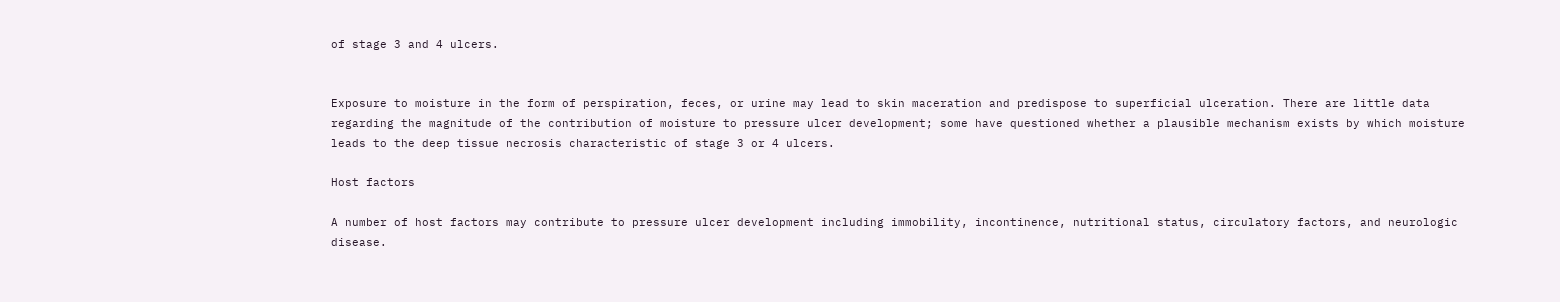of stage 3 and 4 ulcers.


Exposure to moisture in the form of perspiration, feces, or urine may lead to skin maceration and predispose to superficial ulceration. There are little data regarding the magnitude of the contribution of moisture to pressure ulcer development; some have questioned whether a plausible mechanism exists by which moisture leads to the deep tissue necrosis characteristic of stage 3 or 4 ulcers.

Host factors

A number of host factors may contribute to pressure ulcer development including immobility, incontinence, nutritional status, circulatory factors, and neurologic disease.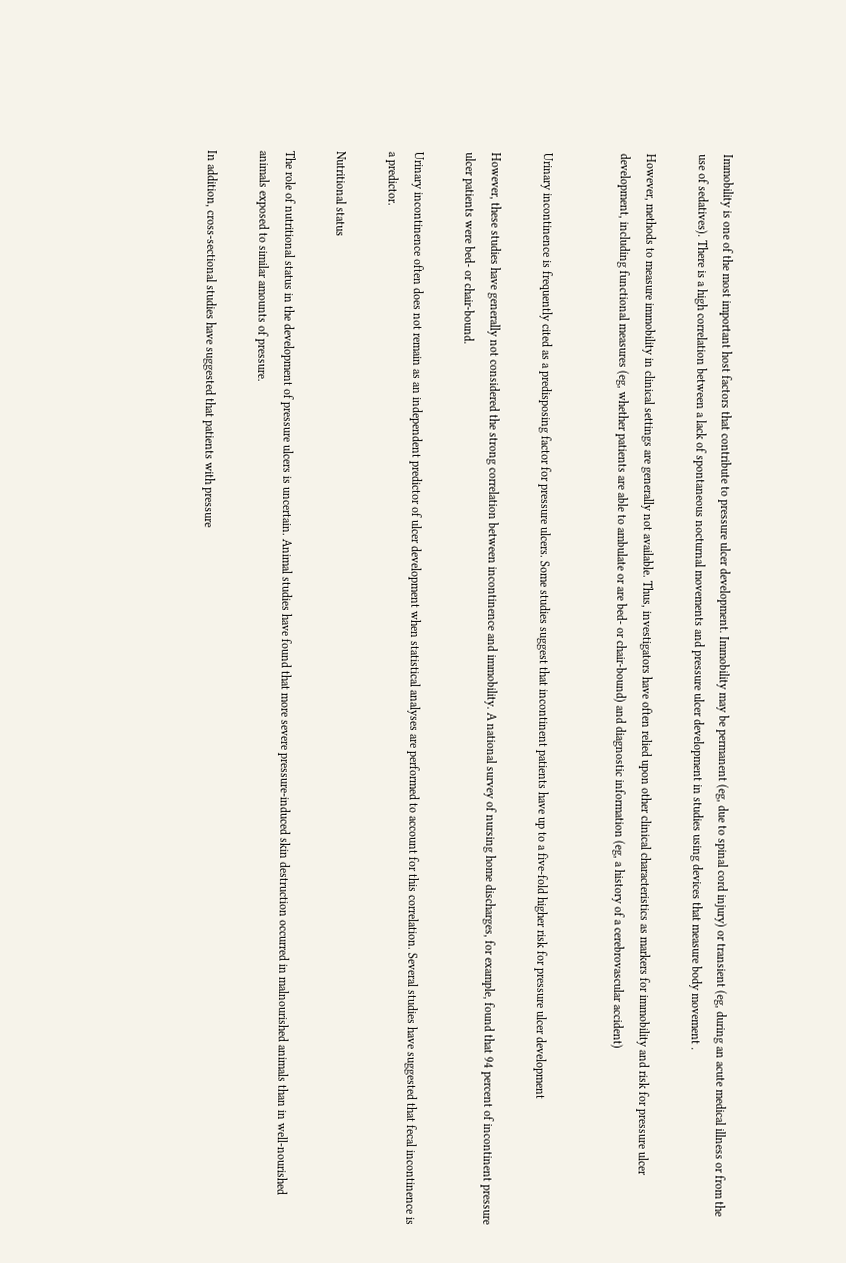Immobility is one of the most important host factors that contribute to pressure ulcer development. Immobility may be permanent (eg, due to spinal cord injury) or transient (eg, during an acute medical illness or from the use of sedatives). There is a high correlation between a lack of spontaneous nocturnal movements and pressure ulcer development in studies using devices that measure body movement .

However, methods to measure immobility in clinical settings are generally not available. Thus, investigators have often relied upon other clinical characteristics as markers for immobility and risk for pressure ulcer development, including functional measures (eg, whether patients are able to ambulate or are bed- or chair-bound) and diagnostic information (eg, a history of a cerebrovascular accident)


Urinary incontinence is frequently cited as a predisposing factor for pressure ulcers. Some studies suggest that incontinent patients have up to a five-fold higher risk for pressure ulcer development

However, these studies have generally not considered the strong correlation between incontinence and immobility. A national survey of nursing home discharges, for example, found that 94 percent of incontinent pressure ulcer patients were bed- or chair-bound.

Urinary incontinence often does not remain as an independent predictor of ulcer development when statistical analyses are performed to account for this correlation. Several studies have suggested that fecal incontinence is a predictor.

Nutritional status

The role of nutritional status in the development of pressure ulcers is uncertain. Animal studies have found that more severe pressure-induced skin destruction occurred in malnourished animals than in well-nourished animals exposed to similar amounts of pressure.

In addition, cross-sectional studies have suggested that patients with pressure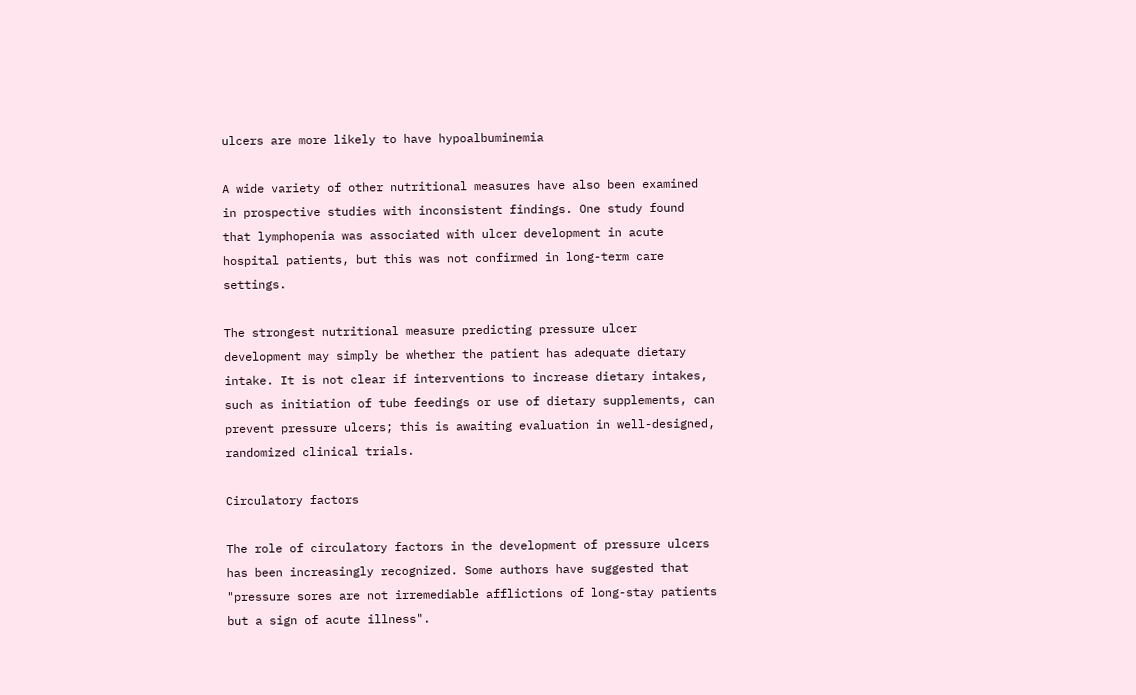ulcers are more likely to have hypoalbuminemia

A wide variety of other nutritional measures have also been examined in prospective studies with inconsistent findings. One study found that lymphopenia was associated with ulcer development in acute hospital patients, but this was not confirmed in long-term care settings.

The strongest nutritional measure predicting pressure ulcer development may simply be whether the patient has adequate dietary intake. It is not clear if interventions to increase dietary intakes, such as initiation of tube feedings or use of dietary supplements, can prevent pressure ulcers; this is awaiting evaluation in well-designed, randomized clinical trials.

Circulatory factors

The role of circulatory factors in the development of pressure ulcers has been increasingly recognized. Some authors have suggested that "pressure sores are not irremediable afflictions of long-stay patients but a sign of acute illness".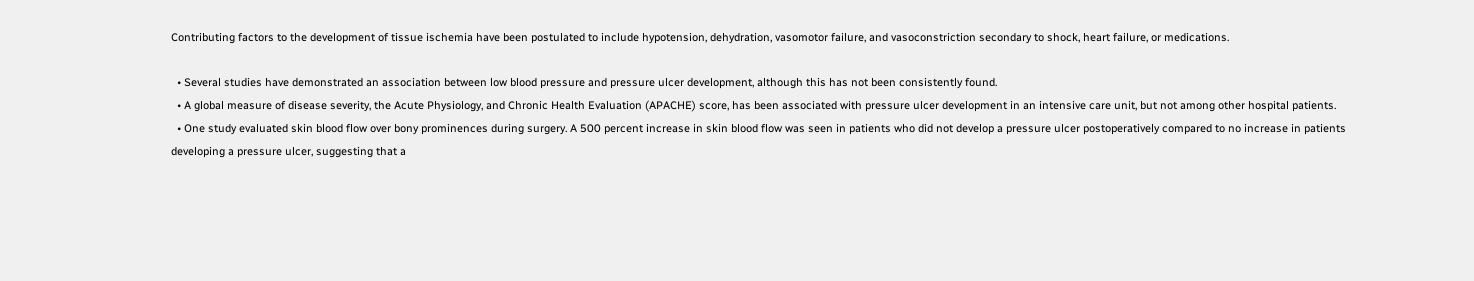Contributing factors to the development of tissue ischemia have been postulated to include hypotension, dehydration, vasomotor failure, and vasoconstriction secondary to shock, heart failure, or medications.

  • Several studies have demonstrated an association between low blood pressure and pressure ulcer development, although this has not been consistently found.
  • A global measure of disease severity, the Acute Physiology, and Chronic Health Evaluation (APACHE) score, has been associated with pressure ulcer development in an intensive care unit, but not among other hospital patients.
  • One study evaluated skin blood flow over bony prominences during surgery. A 500 percent increase in skin blood flow was seen in patients who did not develop a pressure ulcer postoperatively compared to no increase in patients developing a pressure ulcer, suggesting that a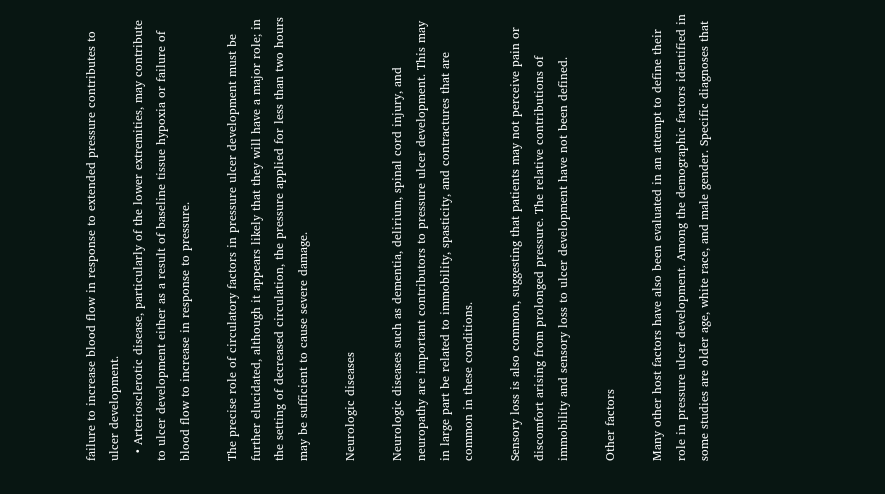failure to increase blood flow in response to extended pressure contributes to ulcer development.
  • Arteriosclerotic disease, particularly of the lower extremities, may contribute to ulcer development either as a result of baseline tissue hypoxia or failure of blood flow to increase in response to pressure.

The precise role of circulatory factors in pressure ulcer development must be further elucidated, although it appears likely that they will have a major role; in the setting of decreased circulation, the pressure applied for less than two hours may be sufficient to cause severe damage.

Neurologic diseases

Neurologic diseases such as dementia, delirium, spinal cord injury, and neuropathy are important contributors to pressure ulcer development. This may in large part be related to immobility, spasticity, and contractures that are common in these conditions.

Sensory loss is also common, suggesting that patients may not perceive pain or discomfort arising from prolonged pressure. The relative contributions of immobility and sensory loss to ulcer development have not been defined.

Other factors

Many other host factors have also been evaluated in an attempt to define their role in pressure ulcer development. Among the demographic factors identified in some studies are older age, white race, and male gender. Specific diagnoses that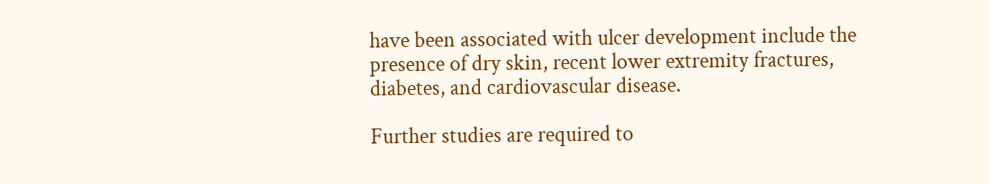have been associated with ulcer development include the presence of dry skin, recent lower extremity fractures, diabetes, and cardiovascular disease.

Further studies are required to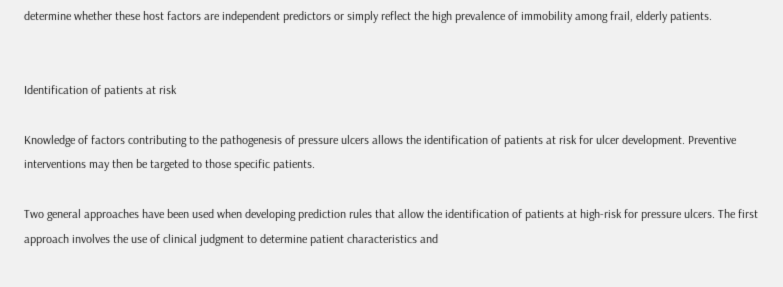determine whether these host factors are independent predictors or simply reflect the high prevalence of immobility among frail, elderly patients.


Identification of patients at risk

Knowledge of factors contributing to the pathogenesis of pressure ulcers allows the identification of patients at risk for ulcer development. Preventive interventions may then be targeted to those specific patients.

Two general approaches have been used when developing prediction rules that allow the identification of patients at high-risk for pressure ulcers. The first approach involves the use of clinical judgment to determine patient characteristics and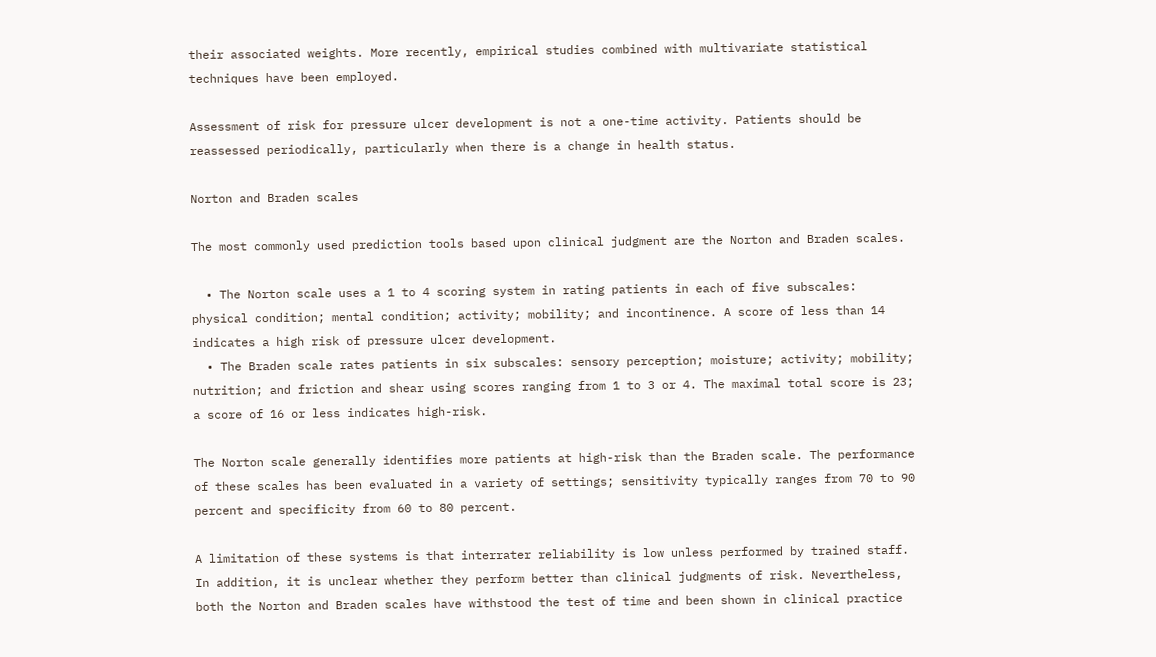their associated weights. More recently, empirical studies combined with multivariate statistical techniques have been employed.

Assessment of risk for pressure ulcer development is not a one-time activity. Patients should be reassessed periodically, particularly when there is a change in health status.

Norton and Braden scales

The most commonly used prediction tools based upon clinical judgment are the Norton and Braden scales.

  • The Norton scale uses a 1 to 4 scoring system in rating patients in each of five subscales: physical condition; mental condition; activity; mobility; and incontinence. A score of less than 14 indicates a high risk of pressure ulcer development.
  • The Braden scale rates patients in six subscales: sensory perception; moisture; activity; mobility; nutrition; and friction and shear using scores ranging from 1 to 3 or 4. The maximal total score is 23; a score of 16 or less indicates high-risk.

The Norton scale generally identifies more patients at high-risk than the Braden scale. The performance of these scales has been evaluated in a variety of settings; sensitivity typically ranges from 70 to 90 percent and specificity from 60 to 80 percent.

A limitation of these systems is that interrater reliability is low unless performed by trained staff. In addition, it is unclear whether they perform better than clinical judgments of risk. Nevertheless, both the Norton and Braden scales have withstood the test of time and been shown in clinical practice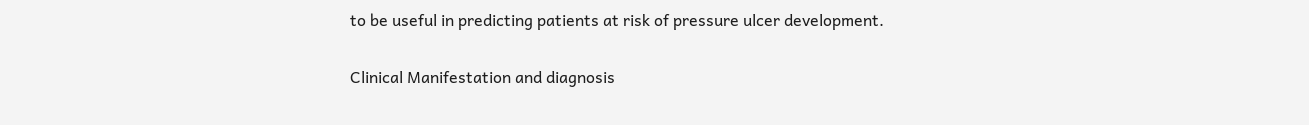to be useful in predicting patients at risk of pressure ulcer development.

Clinical Manifestation and diagnosis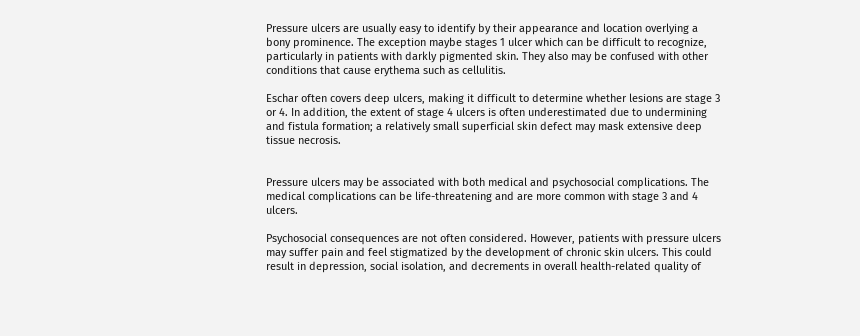Pressure ulcers are usually easy to identify by their appearance and location overlying a bony prominence. The exception maybe stages 1 ulcer which can be difficult to recognize, particularly in patients with darkly pigmented skin. They also may be confused with other conditions that cause erythema such as cellulitis.

Eschar often covers deep ulcers, making it difficult to determine whether lesions are stage 3 or 4. In addition, the extent of stage 4 ulcers is often underestimated due to undermining and fistula formation; a relatively small superficial skin defect may mask extensive deep tissue necrosis.


Pressure ulcers may be associated with both medical and psychosocial complications. The medical complications can be life-threatening and are more common with stage 3 and 4 ulcers.

Psychosocial consequences are not often considered. However, patients with pressure ulcers may suffer pain and feel stigmatized by the development of chronic skin ulcers. This could result in depression, social isolation, and decrements in overall health-related quality of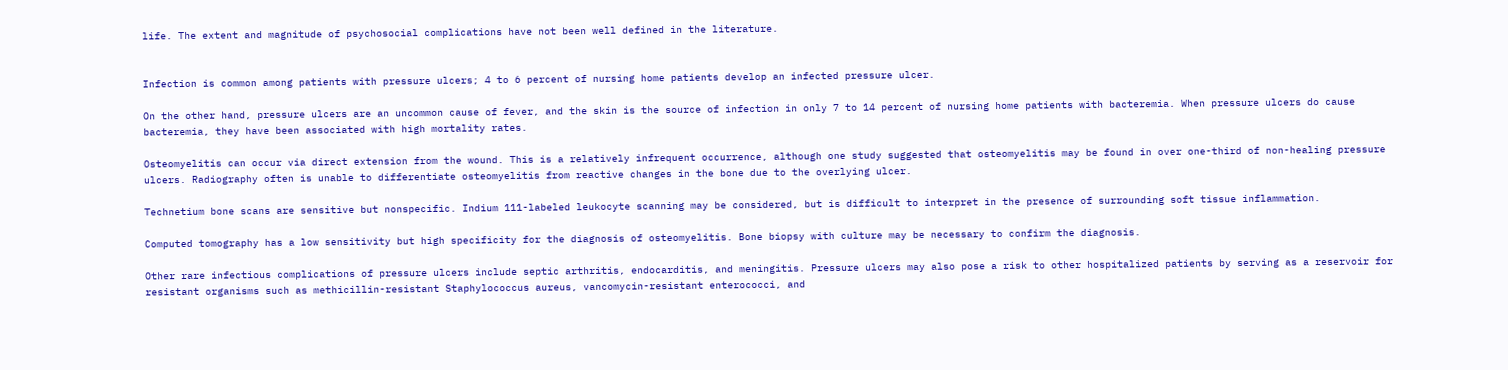life. The extent and magnitude of psychosocial complications have not been well defined in the literature.


Infection is common among patients with pressure ulcers; 4 to 6 percent of nursing home patients develop an infected pressure ulcer.

On the other hand, pressure ulcers are an uncommon cause of fever, and the skin is the source of infection in only 7 to 14 percent of nursing home patients with bacteremia. When pressure ulcers do cause bacteremia, they have been associated with high mortality rates.

Osteomyelitis can occur via direct extension from the wound. This is a relatively infrequent occurrence, although one study suggested that osteomyelitis may be found in over one-third of non-healing pressure ulcers. Radiography often is unable to differentiate osteomyelitis from reactive changes in the bone due to the overlying ulcer.

Technetium bone scans are sensitive but nonspecific. Indium 111-labeled leukocyte scanning may be considered, but is difficult to interpret in the presence of surrounding soft tissue inflammation.

Computed tomography has a low sensitivity but high specificity for the diagnosis of osteomyelitis. Bone biopsy with culture may be necessary to confirm the diagnosis.

Other rare infectious complications of pressure ulcers include septic arthritis, endocarditis, and meningitis. Pressure ulcers may also pose a risk to other hospitalized patients by serving as a reservoir for resistant organisms such as methicillin-resistant Staphylococcus aureus, vancomycin-resistant enterococci, and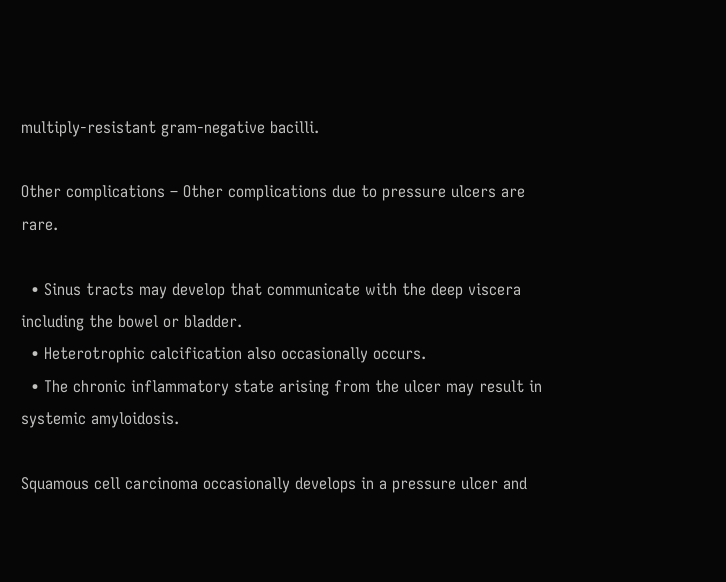multiply-resistant gram-negative bacilli.

Other complications – Other complications due to pressure ulcers are rare.

  • Sinus tracts may develop that communicate with the deep viscera including the bowel or bladder.
  • Heterotrophic calcification also occasionally occurs.
  • The chronic inflammatory state arising from the ulcer may result in systemic amyloidosis.

Squamous cell carcinoma occasionally develops in a pressure ulcer and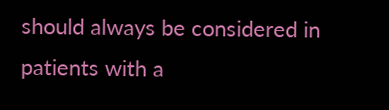should always be considered in patients with a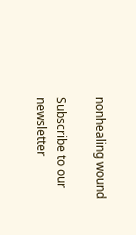nonhealing wound

Subscribe to our newsletter